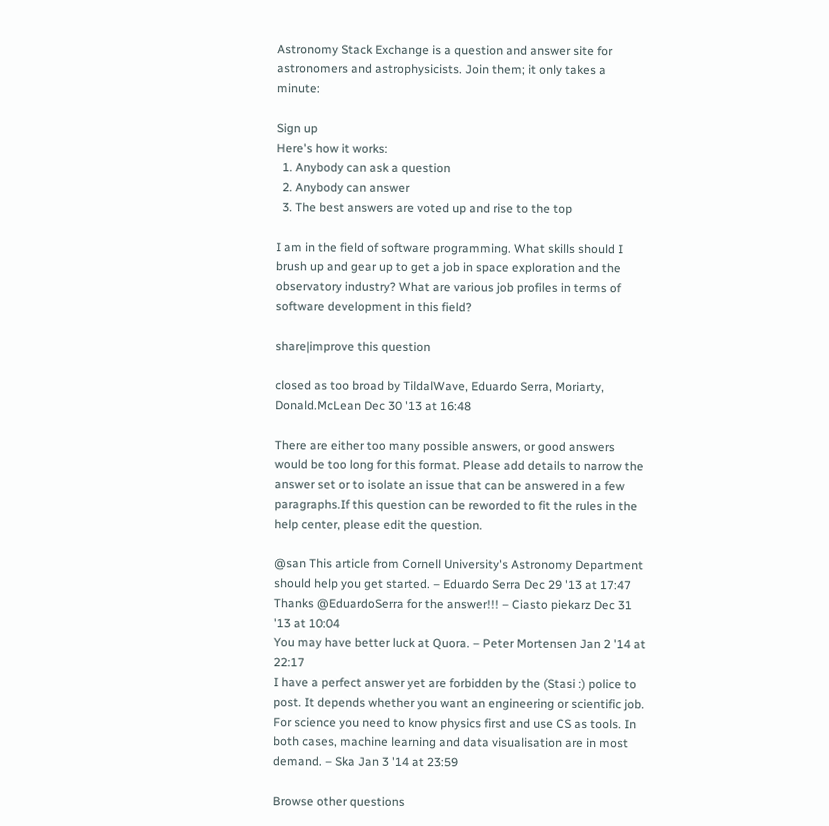Astronomy Stack Exchange is a question and answer site for astronomers and astrophysicists. Join them; it only takes a minute:

Sign up
Here's how it works:
  1. Anybody can ask a question
  2. Anybody can answer
  3. The best answers are voted up and rise to the top

I am in the field of software programming. What skills should I brush up and gear up to get a job in space exploration and the observatory industry? What are various job profiles in terms of software development in this field?

share|improve this question

closed as too broad by TildalWave, Eduardo Serra, Moriarty, Donald.McLean Dec 30 '13 at 16:48

There are either too many possible answers, or good answers would be too long for this format. Please add details to narrow the answer set or to isolate an issue that can be answered in a few paragraphs.If this question can be reworded to fit the rules in the help center, please edit the question.

@san This article from Cornell University's Astronomy Department should help you get started. – Eduardo Serra Dec 29 '13 at 17:47
Thanks @EduardoSerra for the answer!!! – Ciasto piekarz Dec 31 '13 at 10:04
You may have better luck at Quora. – Peter Mortensen Jan 2 '14 at 22:17
I have a perfect answer yet are forbidden by the (Stasi :) police to post. It depends whether you want an engineering or scientific job. For science you need to know physics first and use CS as tools. In both cases, machine learning and data visualisation are in most demand. – Ska Jan 3 '14 at 23:59

Browse other questions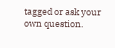tagged or ask your own question.